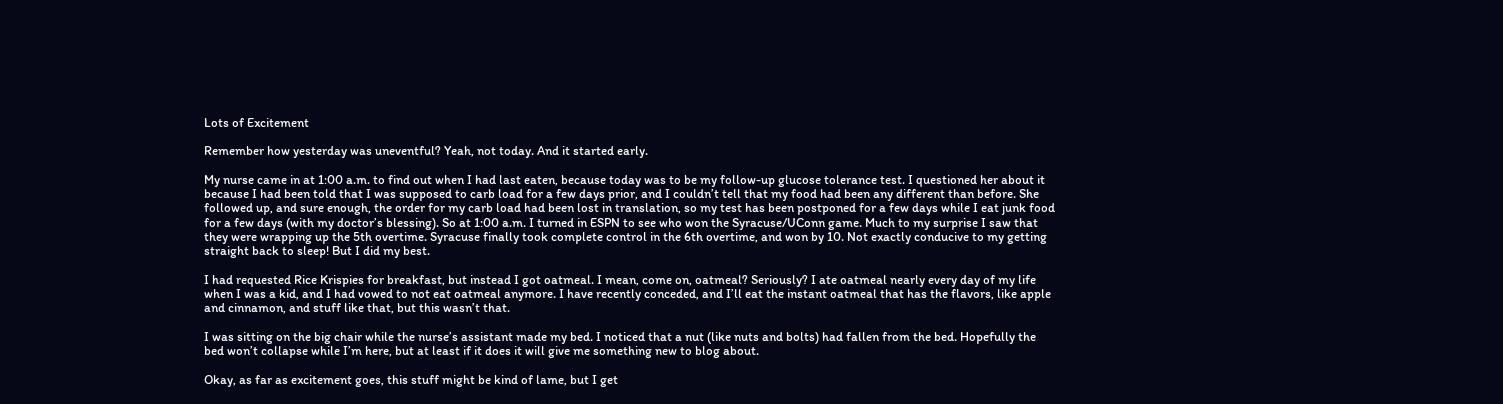Lots of Excitement

Remember how yesterday was uneventful? Yeah, not today. And it started early.

My nurse came in at 1:00 a.m. to find out when I had last eaten, because today was to be my follow-up glucose tolerance test. I questioned her about it because I had been told that I was supposed to carb load for a few days prior, and I couldn’t tell that my food had been any different than before. She followed up, and sure enough, the order for my carb load had been lost in translation, so my test has been postponed for a few days while I eat junk food for a few days (with my doctor’s blessing). So at 1:00 a.m. I turned in ESPN to see who won the Syracuse/UConn game. Much to my surprise I saw that they were wrapping up the 5th overtime. Syracuse finally took complete control in the 6th overtime, and won by 10. Not exactly conducive to my getting straight back to sleep! But I did my best.

I had requested Rice Krispies for breakfast, but instead I got oatmeal. I mean, come on, oatmeal? Seriously? I ate oatmeal nearly every day of my life when I was a kid, and I had vowed to not eat oatmeal anymore. I have recently conceded, and I’ll eat the instant oatmeal that has the flavors, like apple and cinnamon, and stuff like that, but this wasn’t that.

I was sitting on the big chair while the nurse’s assistant made my bed. I noticed that a nut (like nuts and bolts) had fallen from the bed. Hopefully the bed won’t collapse while I’m here, but at least if it does it will give me something new to blog about.

Okay, as far as excitement goes, this stuff might be kind of lame, but I get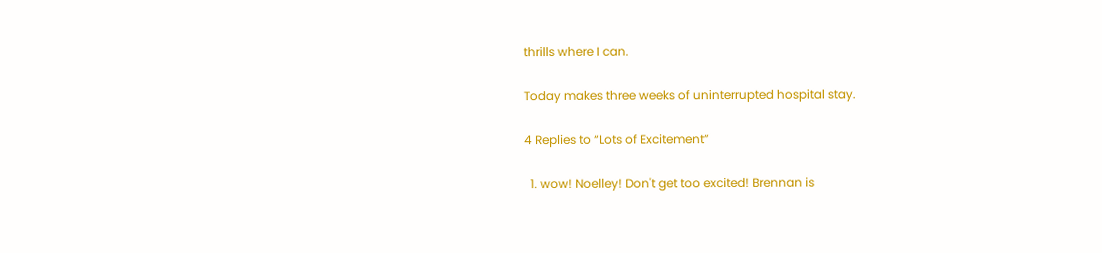thrills where I can.

Today makes three weeks of uninterrupted hospital stay.

4 Replies to “Lots of Excitement”

  1. wow! Noelley! Don't get too excited! Brennan is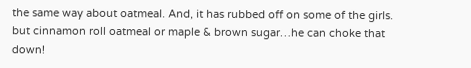the same way about oatmeal. And, it has rubbed off on some of the girls. but cinnamon roll oatmeal or maple & brown sugar…he can choke that down!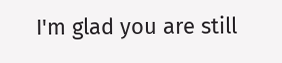I'm glad you are still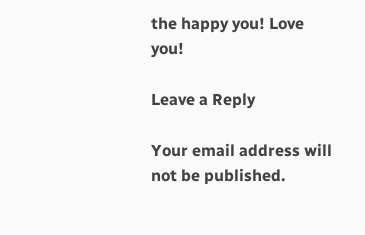the happy you! Love you!

Leave a Reply

Your email address will not be published.